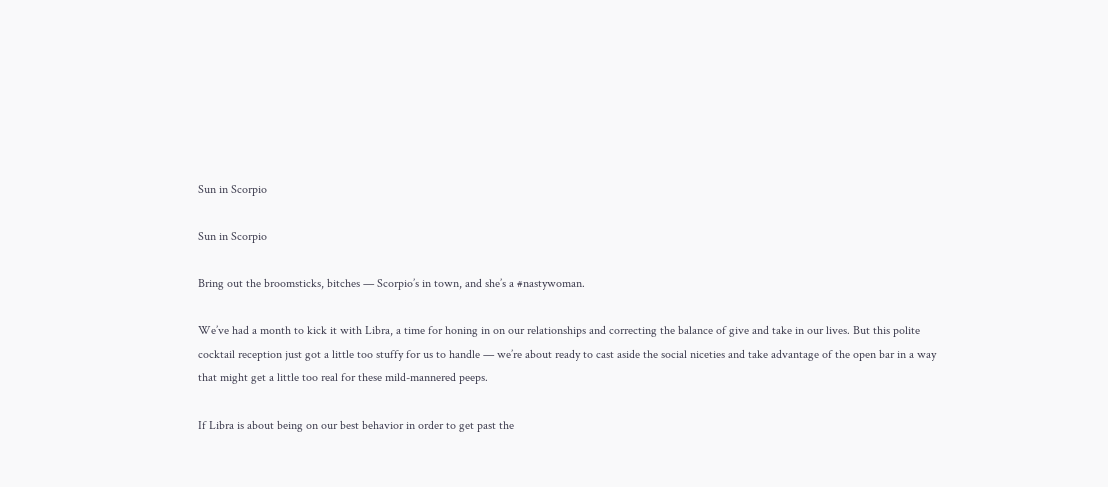Sun in Scorpio

Sun in Scorpio

Bring out the broomsticks, bitches — Scorpio’s in town, and she’s a #nastywoman.

We’ve had a month to kick it with Libra, a time for honing in on our relationships and correcting the balance of give and take in our lives. But this polite cocktail reception just got a little too stuffy for us to handle — we’re about ready to cast aside the social niceties and take advantage of the open bar in a way that might get a little too real for these mild-mannered peeps.

If Libra is about being on our best behavior in order to get past the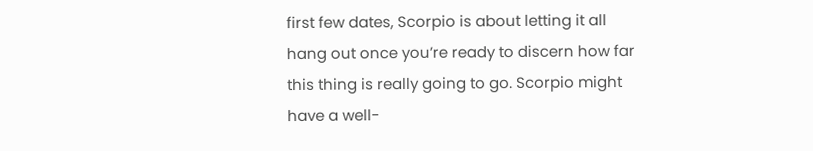first few dates, Scorpio is about letting it all hang out once you’re ready to discern how far this thing is really going to go. Scorpio might have a well-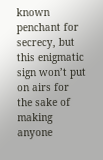known penchant for secrecy, but this enigmatic sign won’t put on airs for the sake of making anyone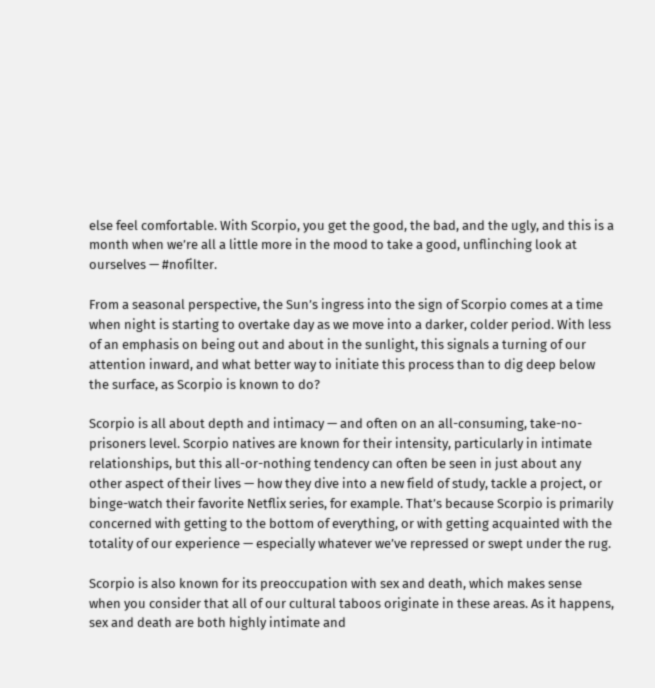else feel comfortable. With Scorpio, you get the good, the bad, and the ugly, and this is a month when we’re all a little more in the mood to take a good, unflinching look at ourselves — #nofilter.

From a seasonal perspective, the Sun’s ingress into the sign of Scorpio comes at a time when night is starting to overtake day as we move into a darker, colder period. With less of an emphasis on being out and about in the sunlight, this signals a turning of our attention inward, and what better way to initiate this process than to dig deep below the surface, as Scorpio is known to do?

Scorpio is all about depth and intimacy — and often on an all-consuming, take-no-prisoners level. Scorpio natives are known for their intensity, particularly in intimate relationships, but this all-or-nothing tendency can often be seen in just about any other aspect of their lives — how they dive into a new field of study, tackle a project, or binge-watch their favorite Netflix series, for example. That’s because Scorpio is primarily concerned with getting to the bottom of everything, or with getting acquainted with the totality of our experience — especially whatever we’ve repressed or swept under the rug.

Scorpio is also known for its preoccupation with sex and death, which makes sense when you consider that all of our cultural taboos originate in these areas. As it happens, sex and death are both highly intimate and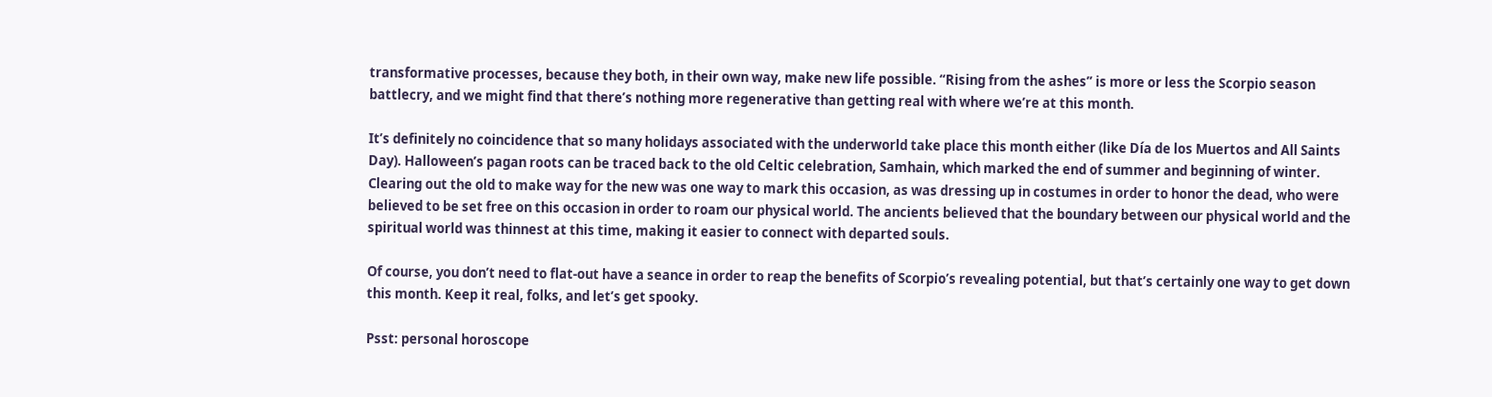transformative processes, because they both, in their own way, make new life possible. “Rising from the ashes” is more or less the Scorpio season battlecry, and we might find that there’s nothing more regenerative than getting real with where we’re at this month.

It’s definitely no coincidence that so many holidays associated with the underworld take place this month either (like Día de los Muertos and All Saints Day). Halloween’s pagan roots can be traced back to the old Celtic celebration, Samhain, which marked the end of summer and beginning of winter. Clearing out the old to make way for the new was one way to mark this occasion, as was dressing up in costumes in order to honor the dead, who were believed to be set free on this occasion in order to roam our physical world. The ancients believed that the boundary between our physical world and the spiritual world was thinnest at this time, making it easier to connect with departed souls.

Of course, you don’t need to flat-out have a seance in order to reap the benefits of Scorpio’s revealing potential, but that’s certainly one way to get down this month. Keep it real, folks, and let’s get spooky.

Psst: personal horoscope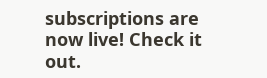subscriptions are now live! Check it out.